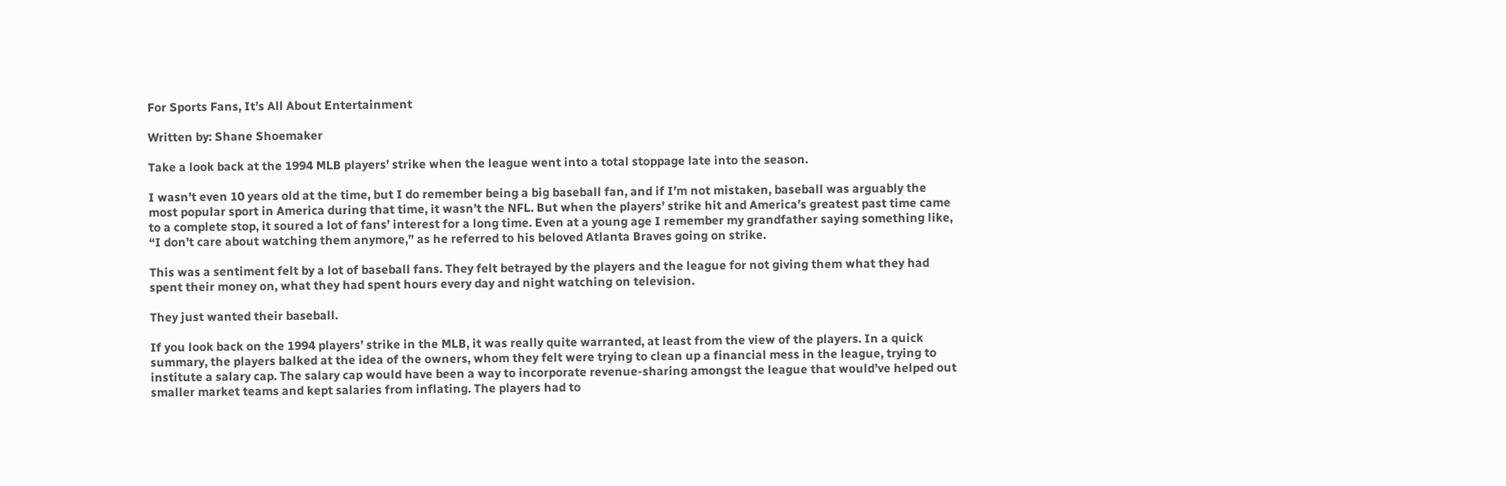For Sports Fans, It’s All About Entertainment

Written by: Shane Shoemaker

Take a look back at the 1994 MLB players’ strike when the league went into a total stoppage late into the season.

I wasn’t even 10 years old at the time, but I do remember being a big baseball fan, and if I’m not mistaken, baseball was arguably the most popular sport in America during that time, it wasn’t the NFL. But when the players’ strike hit and America’s greatest past time came to a complete stop, it soured a lot of fans’ interest for a long time. Even at a young age I remember my grandfather saying something like, “I don’t care about watching them anymore,” as he referred to his beloved Atlanta Braves going on strike.

This was a sentiment felt by a lot of baseball fans. They felt betrayed by the players and the league for not giving them what they had spent their money on, what they had spent hours every day and night watching on television.

They just wanted their baseball.

If you look back on the 1994 players’ strike in the MLB, it was really quite warranted, at least from the view of the players. In a quick summary, the players balked at the idea of the owners, whom they felt were trying to clean up a financial mess in the league, trying to institute a salary cap. The salary cap would have been a way to incorporate revenue-sharing amongst the league that would’ve helped out smaller market teams and kept salaries from inflating. The players had to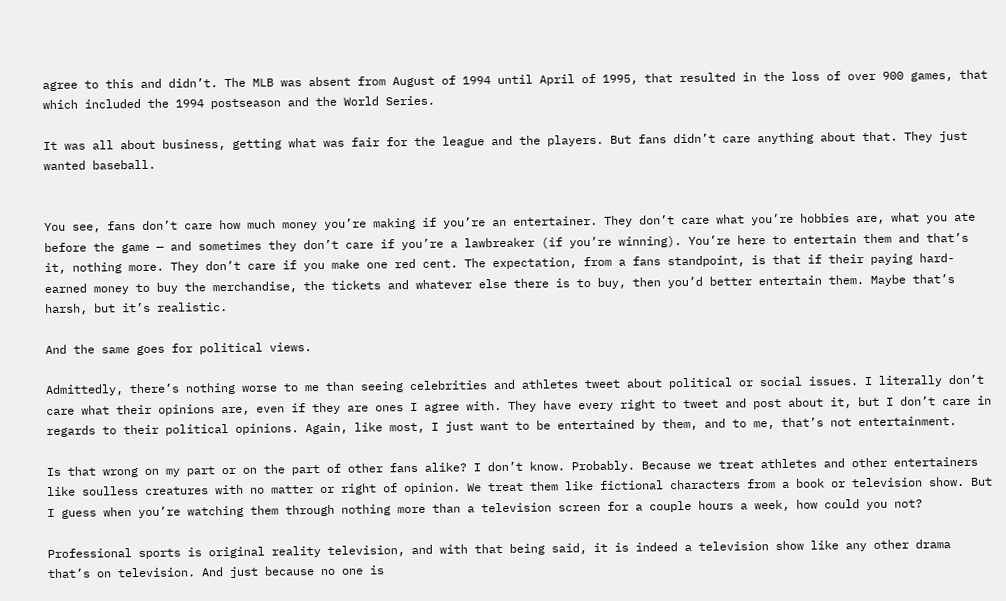agree to this and didn’t. The MLB was absent from August of 1994 until April of 1995, that resulted in the loss of over 900 games, that which included the 1994 postseason and the World Series.

It was all about business, getting what was fair for the league and the players. But fans didn’t care anything about that. They just wanted baseball.


You see, fans don’t care how much money you’re making if you’re an entertainer. They don’t care what you’re hobbies are, what you ate before the game — and sometimes they don’t care if you’re a lawbreaker (if you’re winning). You’re here to entertain them and that’s it, nothing more. They don’t care if you make one red cent. The expectation, from a fans standpoint, is that if their paying hard-earned money to buy the merchandise, the tickets and whatever else there is to buy, then you’d better entertain them. Maybe that’s harsh, but it’s realistic.

And the same goes for political views.

Admittedly, there’s nothing worse to me than seeing celebrities and athletes tweet about political or social issues. I literally don’t care what their opinions are, even if they are ones I agree with. They have every right to tweet and post about it, but I don’t care in regards to their political opinions. Again, like most, I just want to be entertained by them, and to me, that’s not entertainment.

Is that wrong on my part or on the part of other fans alike? I don’t know. Probably. Because we treat athletes and other entertainers like soulless creatures with no matter or right of opinion. We treat them like fictional characters from a book or television show. But I guess when you’re watching them through nothing more than a television screen for a couple hours a week, how could you not?

Professional sports is original reality television, and with that being said, it is indeed a television show like any other drama that’s on television. And just because no one is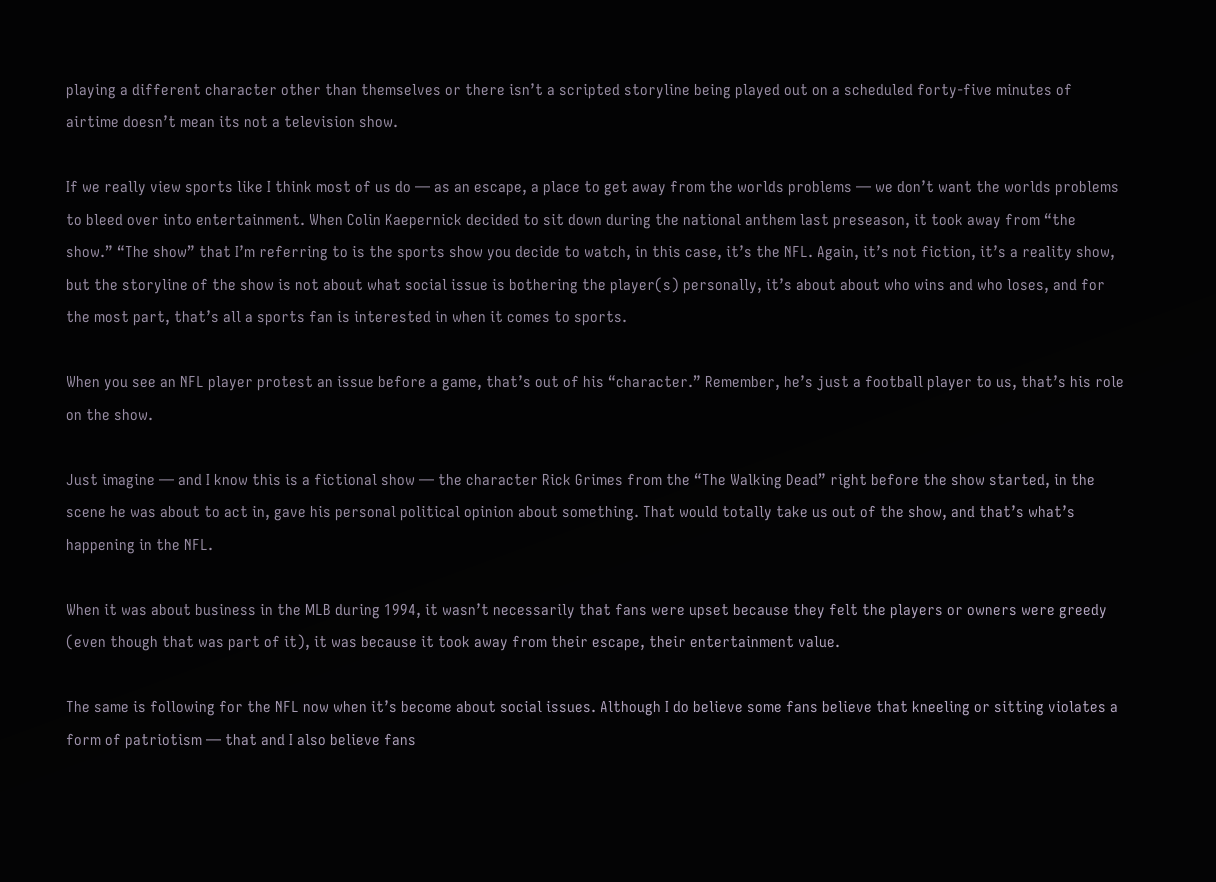playing a different character other than themselves or there isn’t a scripted storyline being played out on a scheduled forty-five minutes of airtime doesn’t mean its not a television show.

If we really view sports like I think most of us do — as an escape, a place to get away from the worlds problems — we don’t want the worlds problems to bleed over into entertainment. When Colin Kaepernick decided to sit down during the national anthem last preseason, it took away from “the show.” “The show” that I’m referring to is the sports show you decide to watch, in this case, it’s the NFL. Again, it’s not fiction, it’s a reality show, but the storyline of the show is not about what social issue is bothering the player(s) personally, it’s about about who wins and who loses, and for the most part, that’s all a sports fan is interested in when it comes to sports.

When you see an NFL player protest an issue before a game, that’s out of his “character.” Remember, he’s just a football player to us, that’s his role on the show.

Just imagine — and I know this is a fictional show — the character Rick Grimes from the “The Walking Dead” right before the show started, in the scene he was about to act in, gave his personal political opinion about something. That would totally take us out of the show, and that’s what’s happening in the NFL.

When it was about business in the MLB during 1994, it wasn’t necessarily that fans were upset because they felt the players or owners were greedy (even though that was part of it), it was because it took away from their escape, their entertainment value.

The same is following for the NFL now when it’s become about social issues. Although I do believe some fans believe that kneeling or sitting violates a form of patriotism — that and I also believe fans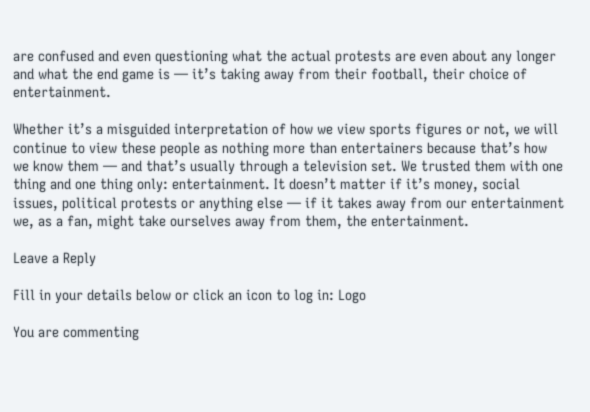are confused and even questioning what the actual protests are even about any longer and what the end game is — it’s taking away from their football, their choice of entertainment.

Whether it’s a misguided interpretation of how we view sports figures or not, we will continue to view these people as nothing more than entertainers because that’s how we know them — and that’s usually through a television set. We trusted them with one thing and one thing only: entertainment. It doesn’t matter if it’s money, social issues, political protests or anything else — if it takes away from our entertainment we, as a fan, might take ourselves away from them, the entertainment.

Leave a Reply

Fill in your details below or click an icon to log in: Logo

You are commenting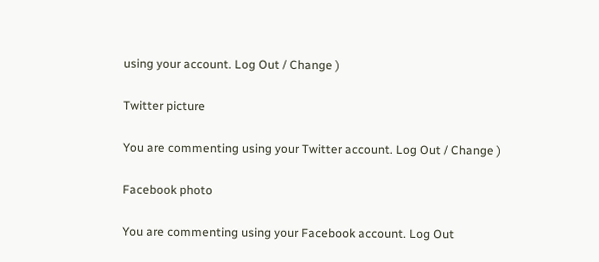using your account. Log Out / Change )

Twitter picture

You are commenting using your Twitter account. Log Out / Change )

Facebook photo

You are commenting using your Facebook account. Log Out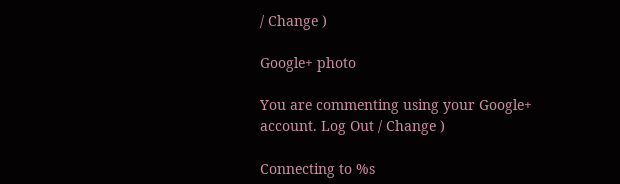/ Change )

Google+ photo

You are commenting using your Google+ account. Log Out / Change )

Connecting to %s